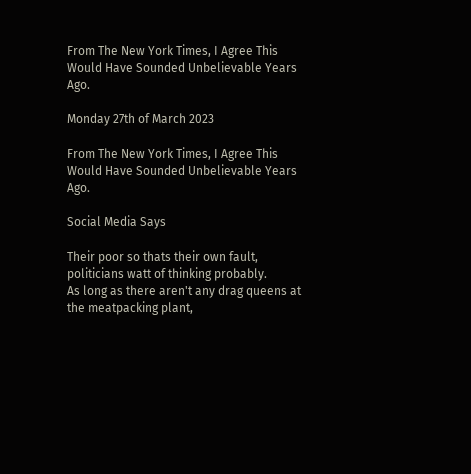From The New York Times, I Agree This Would Have Sounded Unbelievable Years Ago.

Monday 27th of March 2023

From The New York Times, I Agree This Would Have Sounded Unbelievable Years Ago.

Social Media Says

Their poor so thats their own fault, politicians watt of thinking probably.
As long as there aren't any drag queens at the meatpacking plant,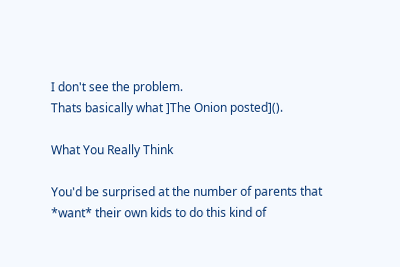I don't see the problem.
Thats basically what ]The Onion posted]().

What You Really Think

You'd be surprised at the number of parents that *want* their own kids to do this kind of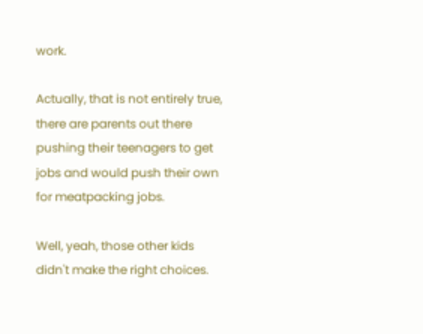work.

Actually, that is not entirely true, there are parents out there pushing their teenagers to get jobs and would push their own for meatpacking jobs.

Well, yeah, those other kids didn't make the right choices.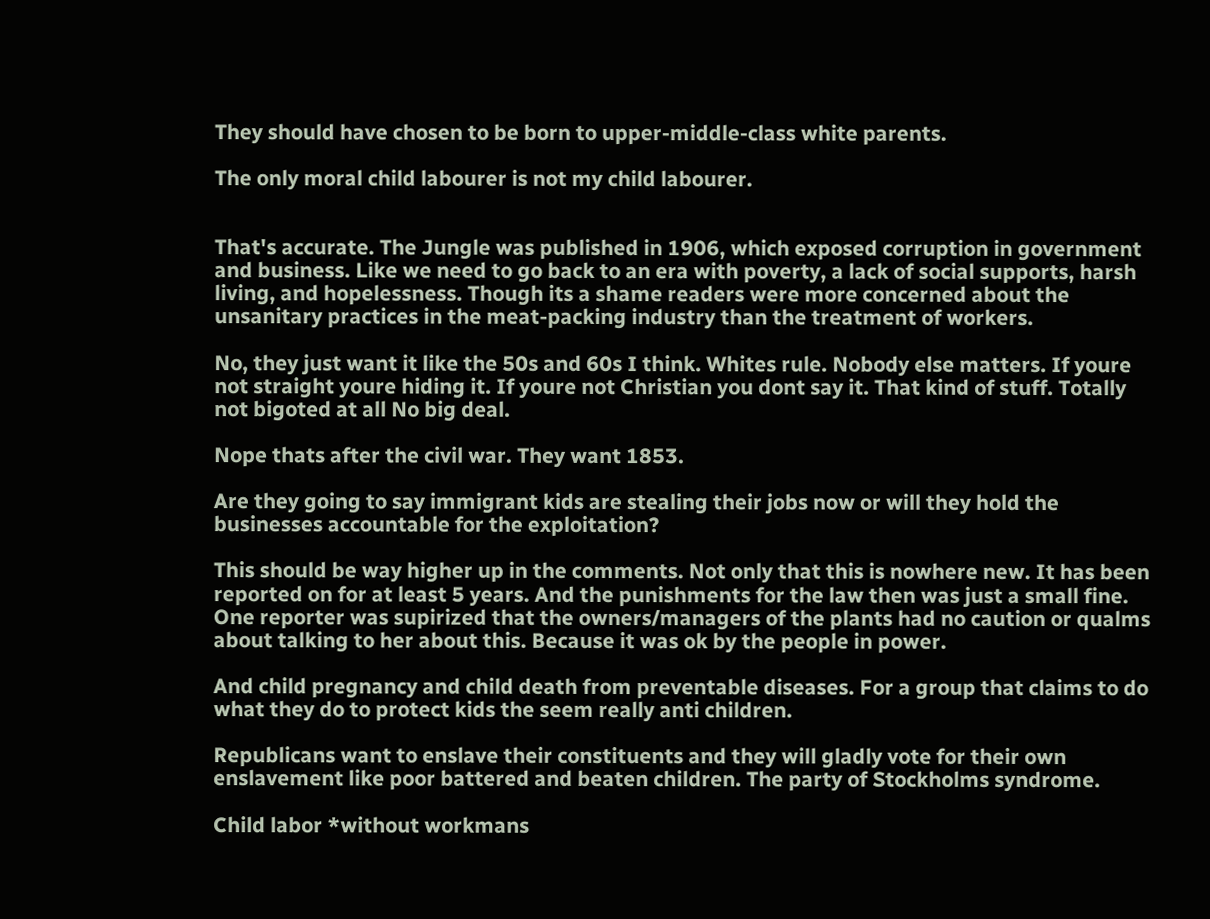They should have chosen to be born to upper-middle-class white parents.

The only moral child labourer is not my child labourer.


That's accurate. The Jungle was published in 1906, which exposed corruption in government and business. Like we need to go back to an era with poverty, a lack of social supports, harsh living, and hopelessness. Though its a shame readers were more concerned about the unsanitary practices in the meat-packing industry than the treatment of workers.

No, they just want it like the 50s and 60s I think. Whites rule. Nobody else matters. If youre not straight youre hiding it. If youre not Christian you dont say it. That kind of stuff. Totally not bigoted at all No big deal.

Nope thats after the civil war. They want 1853.

Are they going to say immigrant kids are stealing their jobs now or will they hold the businesses accountable for the exploitation?

This should be way higher up in the comments. Not only that this is nowhere new. It has been reported on for at least 5 years. And the punishments for the law then was just a small fine. One reporter was supirized that the owners/managers of the plants had no caution or qualms about talking to her about this. Because it was ok by the people in power.

And child pregnancy and child death from preventable diseases. For a group that claims to do what they do to protect kids the seem really anti children.

Republicans want to enslave their constituents and they will gladly vote for their own enslavement like poor battered and beaten children. The party of Stockholms syndrome.

Child labor *without workmans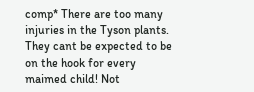comp* There are too many injuries in the Tyson plants. They cant be expected to be on the hook for every maimed child! Not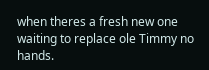when theres a fresh new one waiting to replace ole Timmy no hands.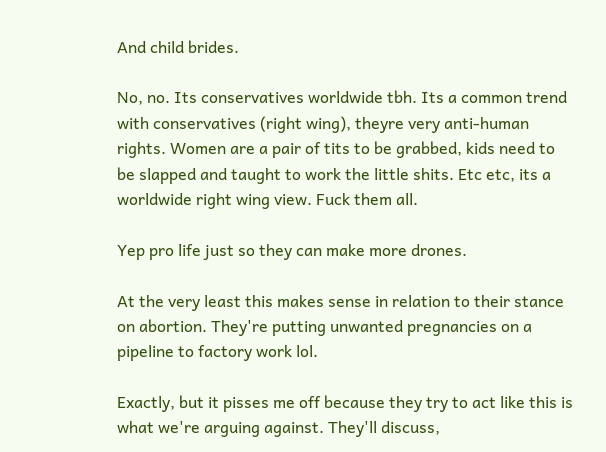And child brides.

No, no. Its conservatives worldwide tbh. Its a common trend with conservatives (right wing), theyre very anti-human rights. Women are a pair of tits to be grabbed, kids need to be slapped and taught to work the little shits. Etc etc, its a worldwide right wing view. Fuck them all.

Yep pro life just so they can make more drones.

At the very least this makes sense in relation to their stance on abortion. They're putting unwanted pregnancies on a pipeline to factory work lol.

Exactly, but it pisses me off because they try to act like this is what we're arguing against. They'll discuss,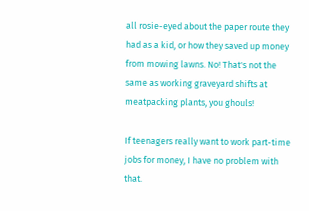all rosie-eyed about the paper route they had as a kid, or how they saved up money from mowing lawns. No! That's not the same as working graveyard shifts at meatpacking plants, you ghouls!

If teenagers really want to work part-time jobs for money, I have no problem with that.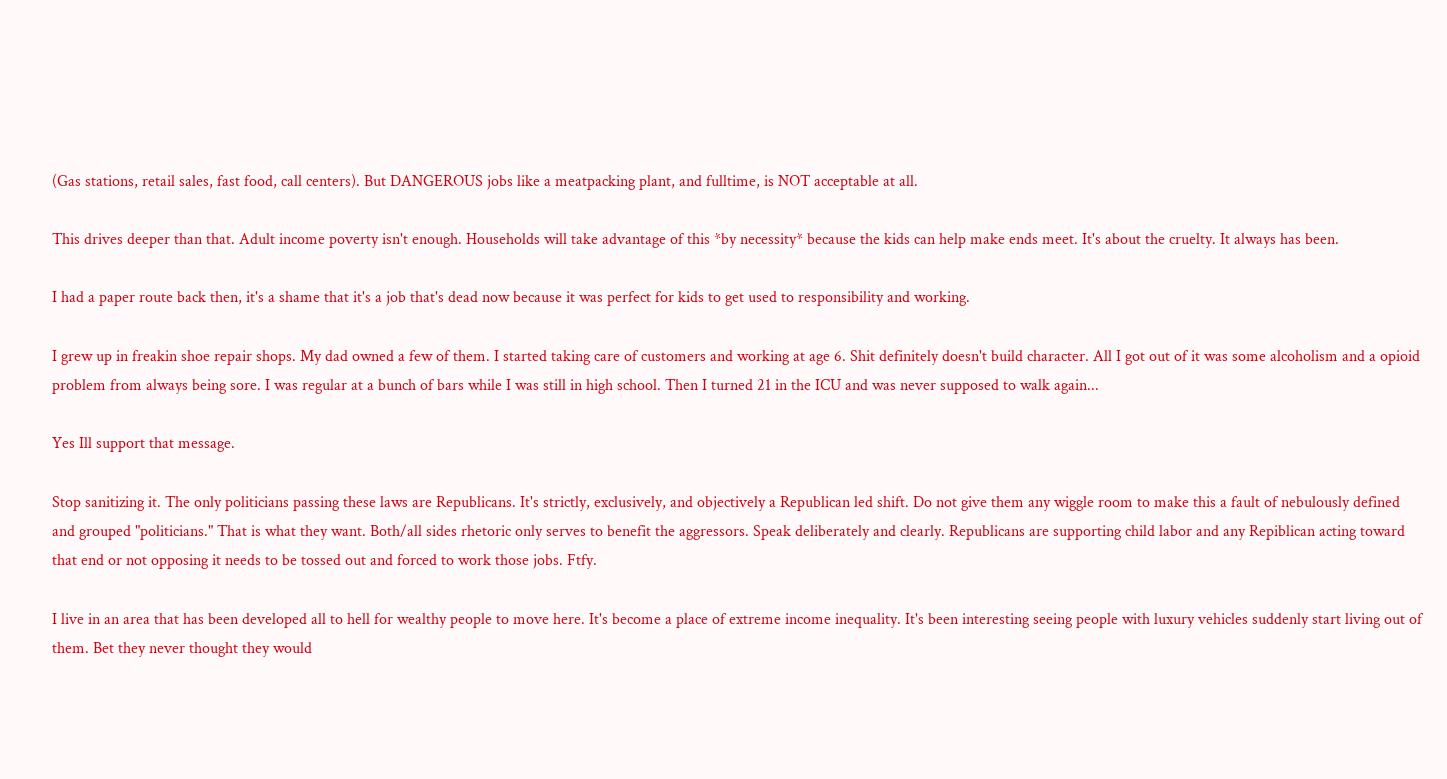(Gas stations, retail sales, fast food, call centers). But DANGEROUS jobs like a meatpacking plant, and fulltime, is NOT acceptable at all.

This drives deeper than that. Adult income poverty isn't enough. Households will take advantage of this *by necessity* because the kids can help make ends meet. It's about the cruelty. It always has been.

I had a paper route back then, it's a shame that it's a job that's dead now because it was perfect for kids to get used to responsibility and working.

I grew up in freakin shoe repair shops. My dad owned a few of them. I started taking care of customers and working at age 6. Shit definitely doesn't build character. All I got out of it was some alcoholism and a opioid problem from always being sore. I was regular at a bunch of bars while I was still in high school. Then I turned 21 in the ICU and was never supposed to walk again...

Yes Ill support that message.

Stop sanitizing it. The only politicians passing these laws are Republicans. It's strictly, exclusively, and objectively a Republican led shift. Do not give them any wiggle room to make this a fault of nebulously defined and grouped "politicians." That is what they want. Both/all sides rhetoric only serves to benefit the aggressors. Speak deliberately and clearly. Republicans are supporting child labor and any Repiblican acting toward that end or not opposing it needs to be tossed out and forced to work those jobs. Ftfy.

I live in an area that has been developed all to hell for wealthy people to move here. It's become a place of extreme income inequality. It's been interesting seeing people with luxury vehicles suddenly start living out of them. Bet they never thought they would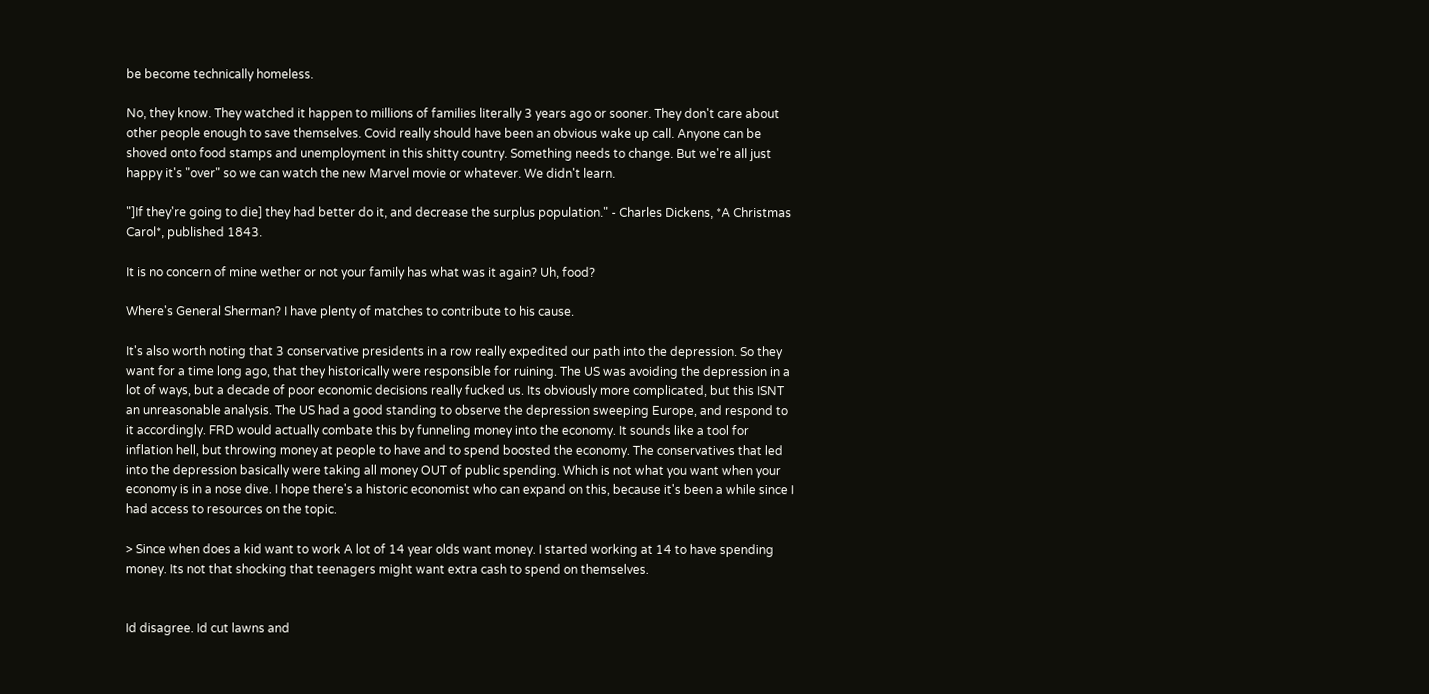be become technically homeless.

No, they know. They watched it happen to millions of families literally 3 years ago or sooner. They don't care about other people enough to save themselves. Covid really should have been an obvious wake up call. Anyone can be shoved onto food stamps and unemployment in this shitty country. Something needs to change. But we're all just happy it's "over" so we can watch the new Marvel movie or whatever. We didn't learn.

"]If they're going to die] they had better do it, and decrease the surplus population." - Charles Dickens, *A Christmas Carol*, published 1843.

It is no concern of mine wether or not your family has what was it again? Uh, food?

Where's General Sherman? I have plenty of matches to contribute to his cause.

It's also worth noting that 3 conservative presidents in a row really expedited our path into the depression. So they want for a time long ago, that they historically were responsible for ruining. The US was avoiding the depression in a lot of ways, but a decade of poor economic decisions really fucked us. Its obviously more complicated, but this ISNT an unreasonable analysis. The US had a good standing to observe the depression sweeping Europe, and respond to it accordingly. FRD would actually combate this by funneling money into the economy. It sounds like a tool for inflation hell, but throwing money at people to have and to spend boosted the economy. The conservatives that led into the depression basically were taking all money OUT of public spending. Which is not what you want when your economy is in a nose dive. I hope there's a historic economist who can expand on this, because it's been a while since I had access to resources on the topic.

> Since when does a kid want to work A lot of 14 year olds want money. I started working at 14 to have spending money. Its not that shocking that teenagers might want extra cash to spend on themselves.


Id disagree. Id cut lawns and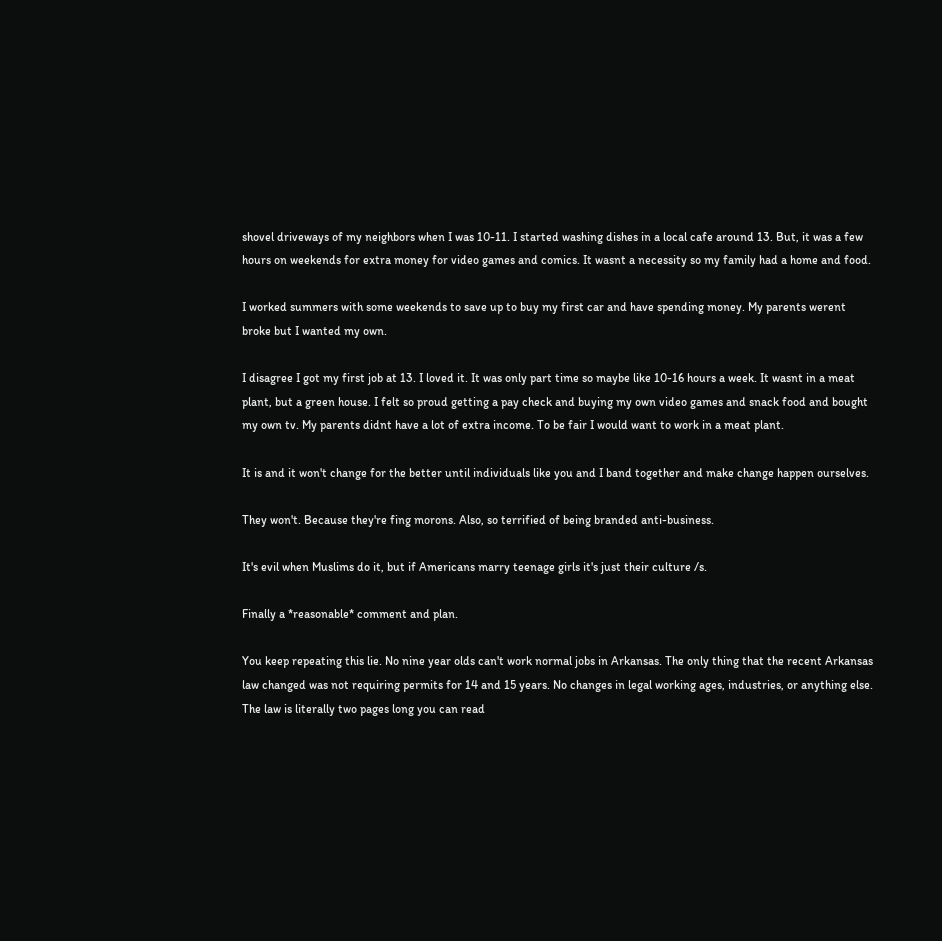shovel driveways of my neighbors when I was 10-11. I started washing dishes in a local cafe around 13. But, it was a few hours on weekends for extra money for video games and comics. It wasnt a necessity so my family had a home and food.

I worked summers with some weekends to save up to buy my first car and have spending money. My parents werent broke but I wanted my own.

I disagree I got my first job at 13. I loved it. It was only part time so maybe like 10-16 hours a week. It wasnt in a meat plant, but a green house. I felt so proud getting a pay check and buying my own video games and snack food and bought my own tv. My parents didnt have a lot of extra income. To be fair I would want to work in a meat plant.

It is and it won't change for the better until individuals like you and I band together and make change happen ourselves.

They won't. Because they're fing morons. Also, so terrified of being branded anti-business.

It's evil when Muslims do it, but if Americans marry teenage girls it's just their culture /s.

Finally a *reasonable* comment and plan.

You keep repeating this lie. No nine year olds can't work normal jobs in Arkansas. The only thing that the recent Arkansas law changed was not requiring permits for 14 and 15 years. No changes in legal working ages, industries, or anything else. The law is literally two pages long you can read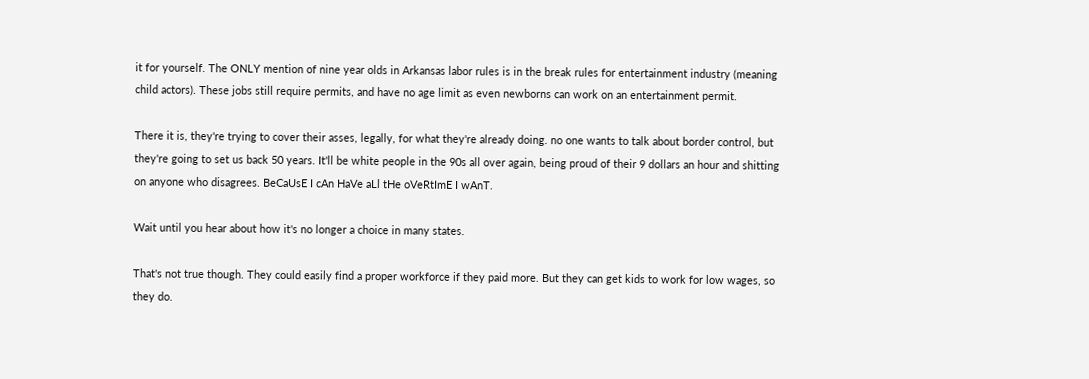it for yourself. The ONLY mention of nine year olds in Arkansas labor rules is in the break rules for entertainment industry (meaning child actors). These jobs still require permits, and have no age limit as even newborns can work on an entertainment permit.

There it is, they're trying to cover their asses, legally, for what they're already doing. no one wants to talk about border control, but they're going to set us back 50 years. It'll be white people in the 90s all over again, being proud of their 9 dollars an hour and shitting on anyone who disagrees. BeCaUsE I cAn HaVe aLl tHe oVeRtImE I wAnT.

Wait until you hear about how it's no longer a choice in many states.

That's not true though. They could easily find a proper workforce if they paid more. But they can get kids to work for low wages, so they do.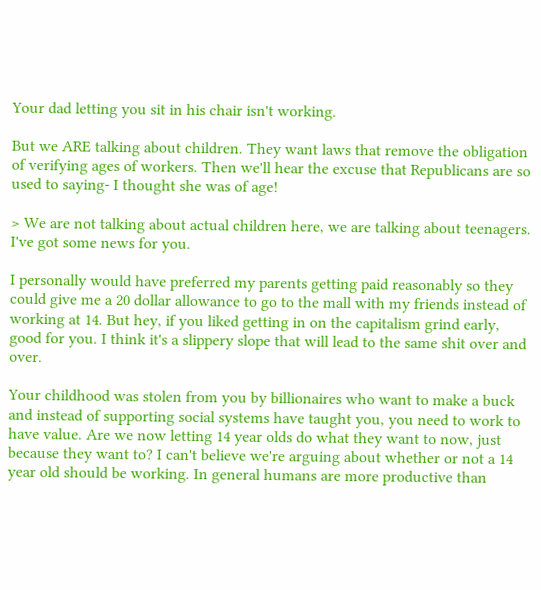Your dad letting you sit in his chair isn't working.

But we ARE talking about children. They want laws that remove the obligation of verifying ages of workers. Then we'll hear the excuse that Republicans are so used to saying- I thought she was of age!

> We are not talking about actual children here, we are talking about teenagers. I've got some news for you.

I personally would have preferred my parents getting paid reasonably so they could give me a 20 dollar allowance to go to the mall with my friends instead of working at 14. But hey, if you liked getting in on the capitalism grind early, good for you. I think it's a slippery slope that will lead to the same shit over and over.

Your childhood was stolen from you by billionaires who want to make a buck and instead of supporting social systems have taught you, you need to work to have value. Are we now letting 14 year olds do what they want to now, just because they want to? I can't believe we're arguing about whether or not a 14 year old should be working. In general humans are more productive than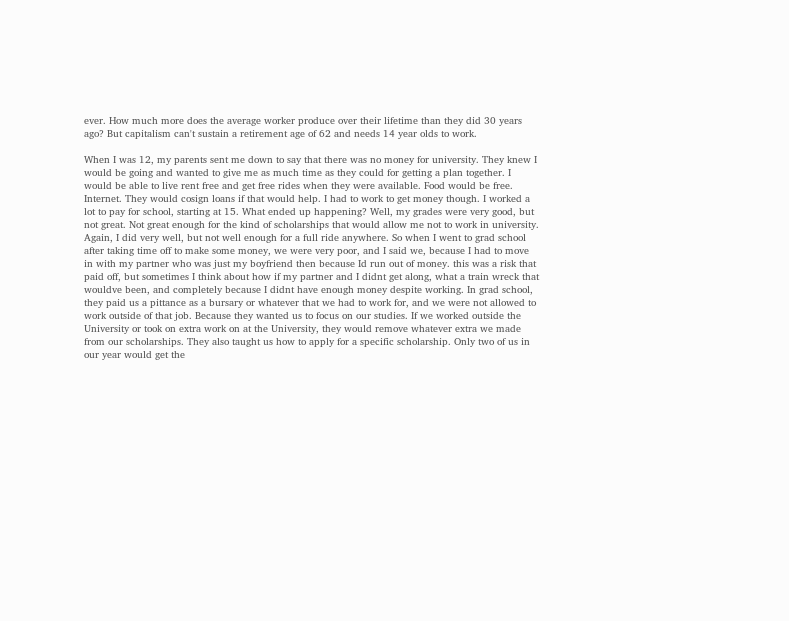ever. How much more does the average worker produce over their lifetime than they did 30 years ago? But capitalism can't sustain a retirement age of 62 and needs 14 year olds to work.

When I was 12, my parents sent me down to say that there was no money for university. They knew I would be going and wanted to give me as much time as they could for getting a plan together. I would be able to live rent free and get free rides when they were available. Food would be free. Internet. They would cosign loans if that would help. I had to work to get money though. I worked a lot to pay for school, starting at 15. What ended up happening? Well, my grades were very good, but not great. Not great enough for the kind of scholarships that would allow me not to work in university. Again, I did very well, but not well enough for a full ride anywhere. So when I went to grad school after taking time off to make some money, we were very poor, and I said we, because I had to move in with my partner who was just my boyfriend then because Id run out of money. this was a risk that paid off, but sometimes I think about how if my partner and I didnt get along, what a train wreck that wouldve been, and completely because I didnt have enough money despite working. In grad school, they paid us a pittance as a bursary or whatever that we had to work for, and we were not allowed to work outside of that job. Because they wanted us to focus on our studies. If we worked outside the University or took on extra work on at the University, they would remove whatever extra we made from our scholarships. They also taught us how to apply for a specific scholarship. Only two of us in our year would get the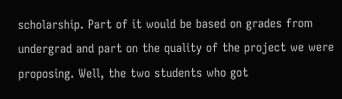scholarship. Part of it would be based on grades from undergrad and part on the quality of the project we were proposing. Well, the two students who got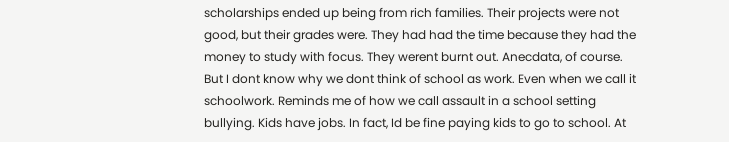scholarships ended up being from rich families. Their projects were not good, but their grades were. They had had the time because they had the money to study with focus. They werent burnt out. Anecdata, of course. But I dont know why we dont think of school as work. Even when we call it schoolwork. Reminds me of how we call assault in a school setting bullying. Kids have jobs. In fact, Id be fine paying kids to go to school. At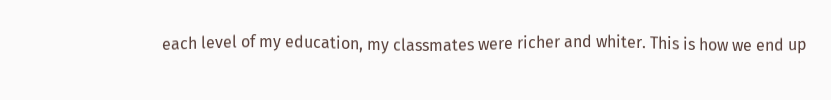each level of my education, my classmates were richer and whiter. This is how we end up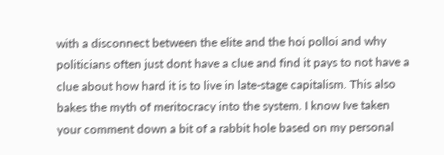with a disconnect between the elite and the hoi polloi and why politicians often just dont have a clue and find it pays to not have a clue about how hard it is to live in late-stage capitalism. This also bakes the myth of meritocracy into the system. I know Ive taken your comment down a bit of a rabbit hole based on my personal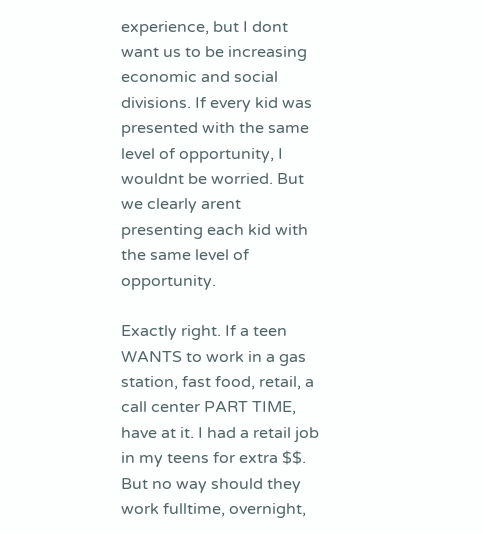experience, but I dont want us to be increasing economic and social divisions. If every kid was presented with the same level of opportunity, I wouldnt be worried. But we clearly arent presenting each kid with the same level of opportunity.

Exactly right. If a teen WANTS to work in a gas station, fast food, retail, a call center PART TIME, have at it. I had a retail job in my teens for extra $$. But no way should they work fulltime, overnight,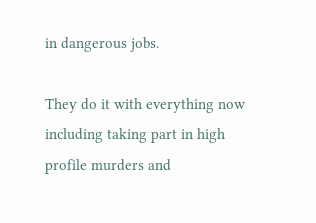in dangerous jobs.

They do it with everything now including taking part in high profile murders and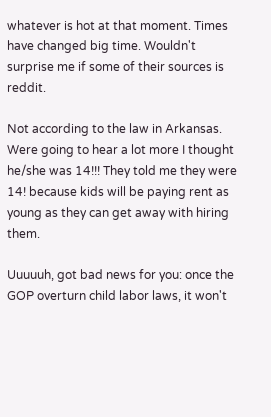whatever is hot at that moment. Times have changed big time. Wouldn't surprise me if some of their sources is reddit.

Not according to the law in Arkansas. Were going to hear a lot more I thought he/she was 14!!! They told me they were 14! because kids will be paying rent as young as they can get away with hiring them.

Uuuuuh, got bad news for you: once the GOP overturn child labor laws, it won't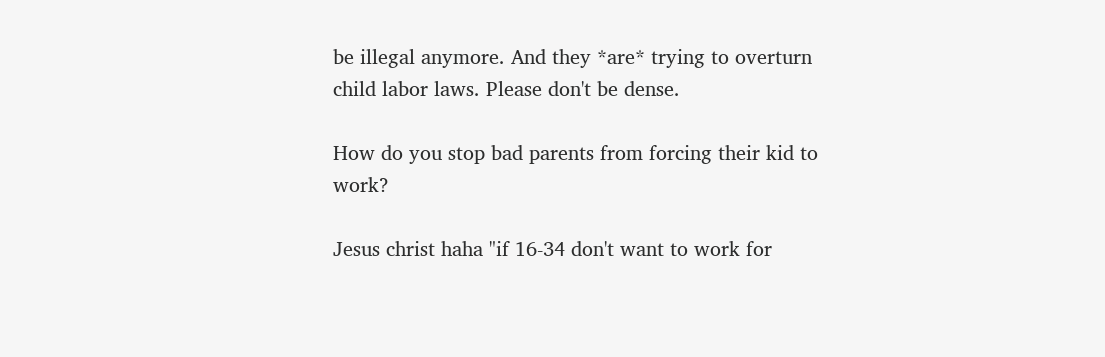be illegal anymore. And they *are* trying to overturn child labor laws. Please don't be dense.

How do you stop bad parents from forcing their kid to work?

Jesus christ haha "if 16-34 don't want to work for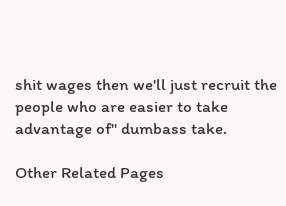shit wages then we'll just recruit the people who are easier to take advantage of" dumbass take.

Other Related Pages